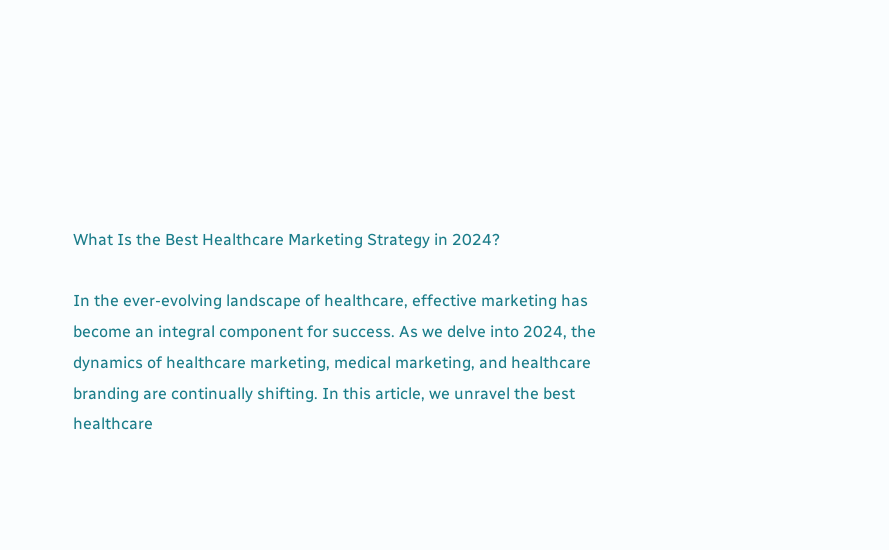What Is the Best Healthcare Marketing Strategy in 2024?

In the ever-evolving landscape of healthcare, effective marketing has become an integral component for success. As we delve into 2024, the dynamics of healthcare marketing, medical marketing, and healthcare branding are continually shifting. In this article, we unravel the best healthcare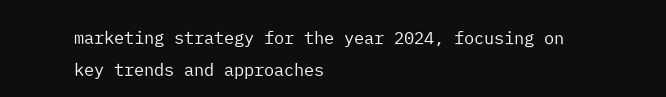marketing strategy for the year 2024, focusing on key trends and approaches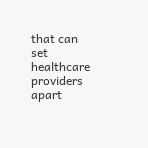that can set healthcare providers apart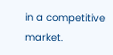in a competitive market.